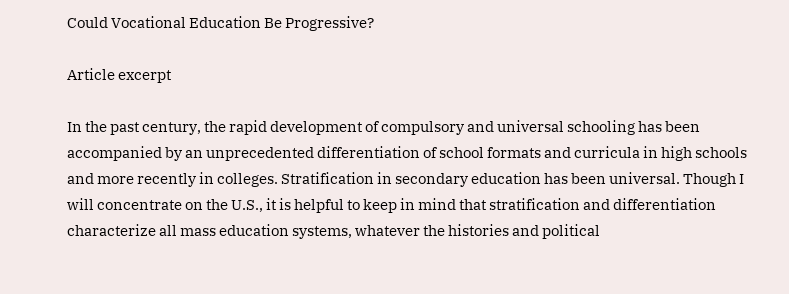Could Vocational Education Be Progressive?

Article excerpt

In the past century, the rapid development of compulsory and universal schooling has been accompanied by an unprecedented differentiation of school formats and curricula in high schools and more recently in colleges. Stratification in secondary education has been universal. Though I will concentrate on the U.S., it is helpful to keep in mind that stratification and differentiation characterize all mass education systems, whatever the histories and political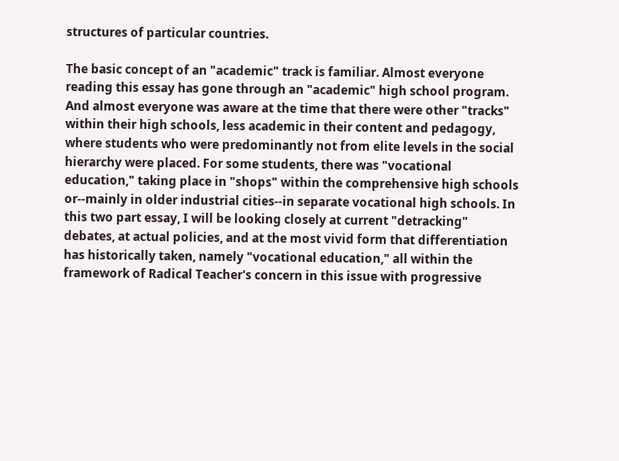structures of particular countries.

The basic concept of an "academic" track is familiar. Almost everyone reading this essay has gone through an "academic" high school program. And almost everyone was aware at the time that there were other "tracks" within their high schools, less academic in their content and pedagogy, where students who were predominantly not from elite levels in the social hierarchy were placed. For some students, there was "vocational education," taking place in "shops" within the comprehensive high schools or--mainly in older industrial cities--in separate vocational high schools. In this two part essay, I will be looking closely at current "detracking" debates, at actual policies, and at the most vivid form that differentiation has historically taken, namely "vocational education," all within the framework of Radical Teacher's concern in this issue with progressive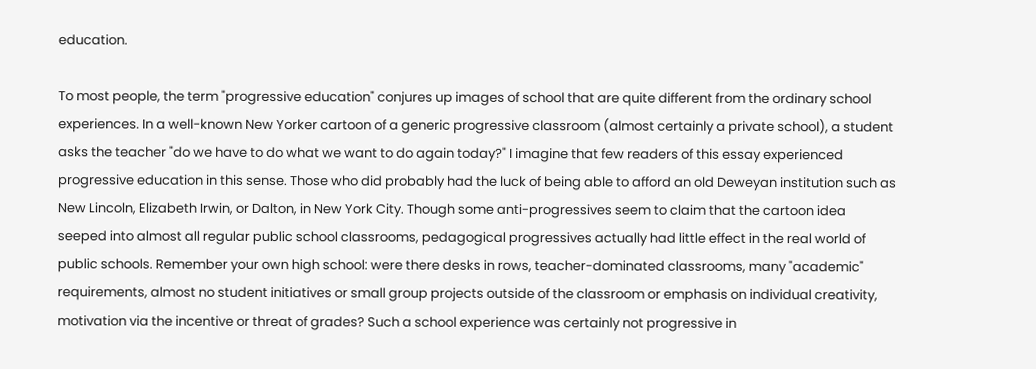education.

To most people, the term "progressive education" conjures up images of school that are quite different from the ordinary school experiences. In a well-known New Yorker cartoon of a generic progressive classroom (almost certainly a private school), a student asks the teacher "do we have to do what we want to do again today?" I imagine that few readers of this essay experienced progressive education in this sense. Those who did probably had the luck of being able to afford an old Deweyan institution such as New Lincoln, Elizabeth Irwin, or Dalton, in New York City. Though some anti-progressives seem to claim that the cartoon idea seeped into almost all regular public school classrooms, pedagogical progressives actually had little effect in the real world of public schools. Remember your own high school: were there desks in rows, teacher-dominated classrooms, many "academic" requirements, almost no student initiatives or small group projects outside of the classroom or emphasis on individual creativity, motivation via the incentive or threat of grades? Such a school experience was certainly not progressive in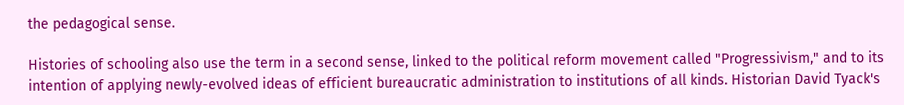the pedagogical sense.

Histories of schooling also use the term in a second sense, linked to the political reform movement called "Progressivism," and to its intention of applying newly-evolved ideas of efficient bureaucratic administration to institutions of all kinds. Historian David Tyack's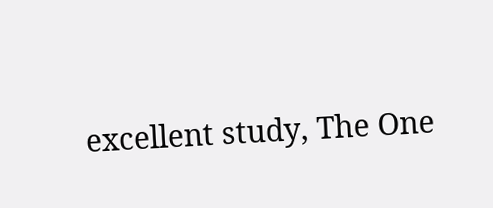excellent study, The One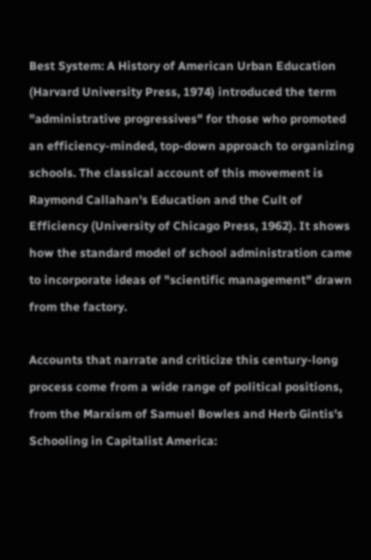Best System: A History of American Urban Education (Harvard University Press, 1974) introduced the term "administrative progressives" for those who promoted an efficiency-minded, top-down approach to organizing schools. The classical account of this movement is Raymond Callahan's Education and the Cult of Efficiency (University of Chicago Press, 1962). It shows how the standard model of school administration came to incorporate ideas of "scientific management" drawn from the factory.

Accounts that narrate and criticize this century-long process come from a wide range of political positions, from the Marxism of Samuel Bowles and Herb Gintis's Schooling in Capitalist America: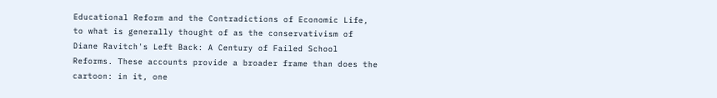Educational Reform and the Contradictions of Economic Life, to what is generally thought of as the conservativism of Diane Ravitch's Left Back: A Century of Failed School Reforms. These accounts provide a broader frame than does the cartoon: in it, one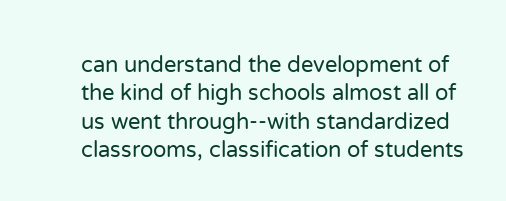can understand the development of the kind of high schools almost all of us went through--with standardized classrooms, classification of students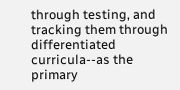through testing, and tracking them through differentiated curricula--as the primary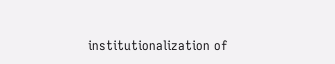institutionalization of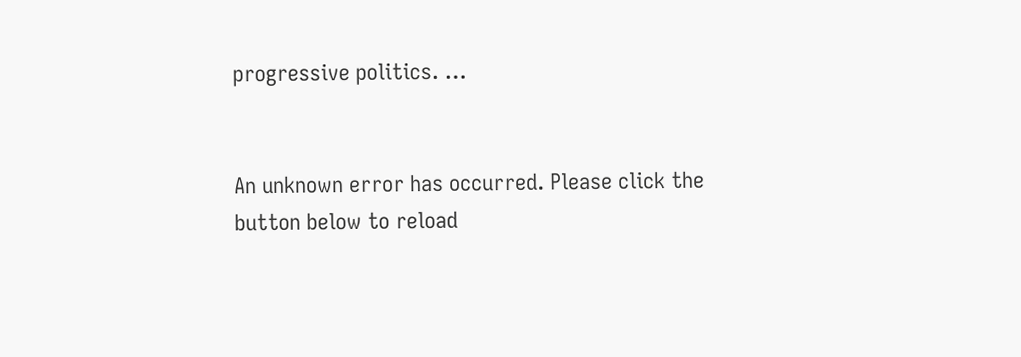progressive politics. …


An unknown error has occurred. Please click the button below to reload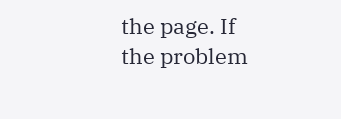the page. If the problem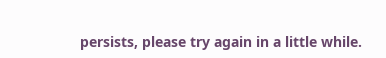persists, please try again in a little while.